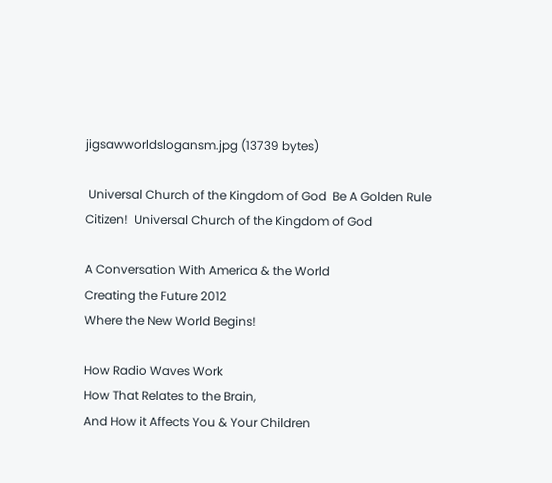jigsawworldslogansm.jpg (13739 bytes)

 Universal Church of the Kingdom of God  Be A Golden Rule Citizen!  Universal Church of the Kingdom of God

A Conversation With America & the World
Creating the Future 2012
Where the New World Begins!

How Radio Waves Work
How That Relates to the Brain,
And How it Affects You & Your Children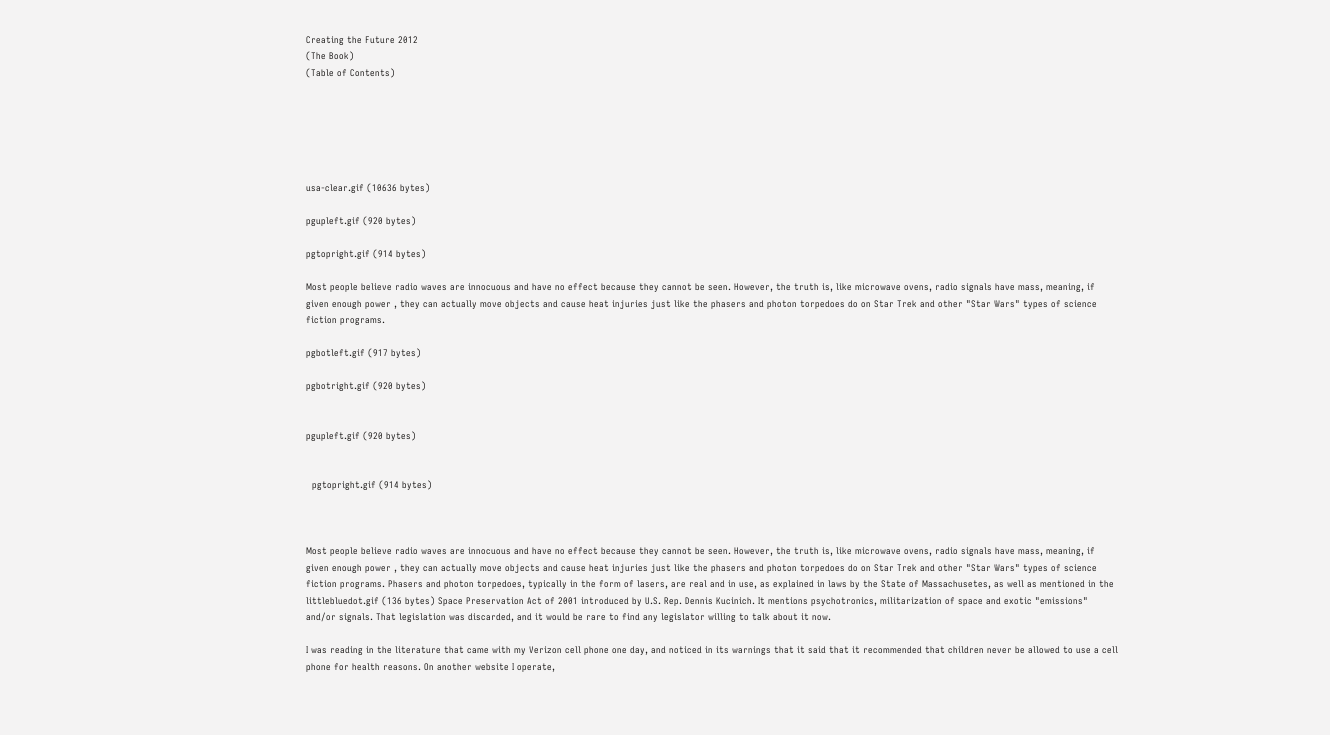Creating the Future 2012
(The Book)
(Table of Contents)






usa-clear.gif (10636 bytes)

pgupleft.gif (920 bytes)

pgtopright.gif (914 bytes)

Most people believe radio waves are innocuous and have no effect because they cannot be seen. However, the truth is, like microwave ovens, radio signals have mass, meaning, if given enough power , they can actually move objects and cause heat injuries just like the phasers and photon torpedoes do on Star Trek and other "Star Wars" types of science fiction programs.

pgbotleft.gif (917 bytes)

pgbotright.gif (920 bytes)


pgupleft.gif (920 bytes)


  pgtopright.gif (914 bytes)



Most people believe radio waves are innocuous and have no effect because they cannot be seen. However, the truth is, like microwave ovens, radio signals have mass, meaning, if given enough power , they can actually move objects and cause heat injuries just like the phasers and photon torpedoes do on Star Trek and other "Star Wars" types of science fiction programs. Phasers and photon torpedoes, typically in the form of lasers, are real and in use, as explained in laws by the State of Massachusetes, as well as mentioned in the littlebluedot.gif (136 bytes) Space Preservation Act of 2001 introduced by U.S. Rep. Dennis Kucinich. It mentions psychotronics, militarization of space and exotic "emissions" and/or signals. That legislation was discarded, and it would be rare to find any legislator willing to talk about it now.

I was reading in the literature that came with my Verizon cell phone one day, and noticed in its warnings that it said that it recommended that children never be allowed to use a cell phone for health reasons. On another website I operate,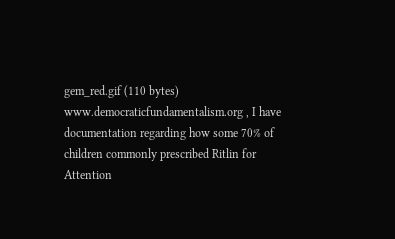gem_red.gif (110 bytes) www.democraticfundamentalism.org , I have documentation regarding how some 70% of children commonly prescribed Ritlin for Attention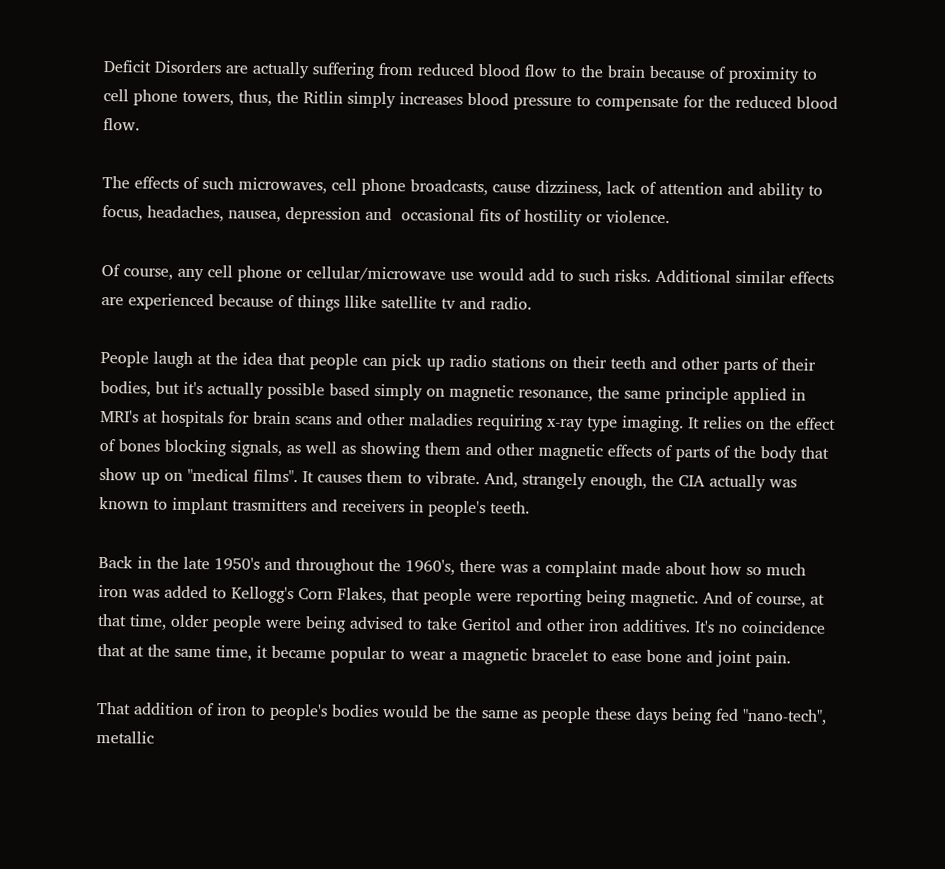Deficit Disorders are actually suffering from reduced blood flow to the brain because of proximity to cell phone towers, thus, the Ritlin simply increases blood pressure to compensate for the reduced blood flow.

The effects of such microwaves, cell phone broadcasts, cause dizziness, lack of attention and ability to focus, headaches, nausea, depression and  occasional fits of hostility or violence.

Of course, any cell phone or cellular/microwave use would add to such risks. Additional similar effects are experienced because of things llike satellite tv and radio.

People laugh at the idea that people can pick up radio stations on their teeth and other parts of their bodies, but it's actually possible based simply on magnetic resonance, the same principle applied in MRI's at hospitals for brain scans and other maladies requiring x-ray type imaging. It relies on the effect of bones blocking signals, as well as showing them and other magnetic effects of parts of the body that show up on "medical films". It causes them to vibrate. And, strangely enough, the CIA actually was known to implant trasmitters and receivers in people's teeth.

Back in the late 1950's and throughout the 1960's, there was a complaint made about how so much iron was added to Kellogg's Corn Flakes, that people were reporting being magnetic. And of course, at that time, older people were being advised to take Geritol and other iron additives. It's no coincidence that at the same time, it became popular to wear a magnetic bracelet to ease bone and joint pain.

That addition of iron to people's bodies would be the same as people these days being fed "nano-tech", metallic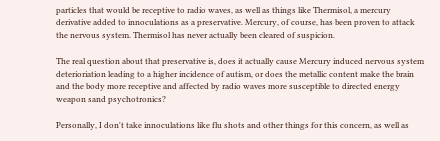particles that would be receptive to radio waves, as well as things like Thermisol, a mercury derivative added to innoculations as a preservative. Mercury, of course, has been proven to attack the nervous system. Thermisol has never actually been cleared of suspicion.

The real question about that preservative is, does it actually cause Mercury induced nervous system deterioriation leading to a higher incidence of autism, or does the metallic content make the brain and the body more receptive and affected by radio waves more susceptible to directed energy weapon sand psychotronics?

Personally, I don't take innoculations like flu shots and other things for this concern, as well as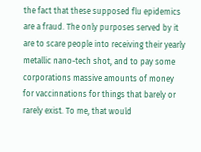the fact that these supposed flu epidemics are a fraud. The only purposes served by it are to scare people into receiving their yearly metallic nano-tech shot, and to pay some corporations massive amounts of money for vaccinnations for things that barely or rarely exist. To me, that would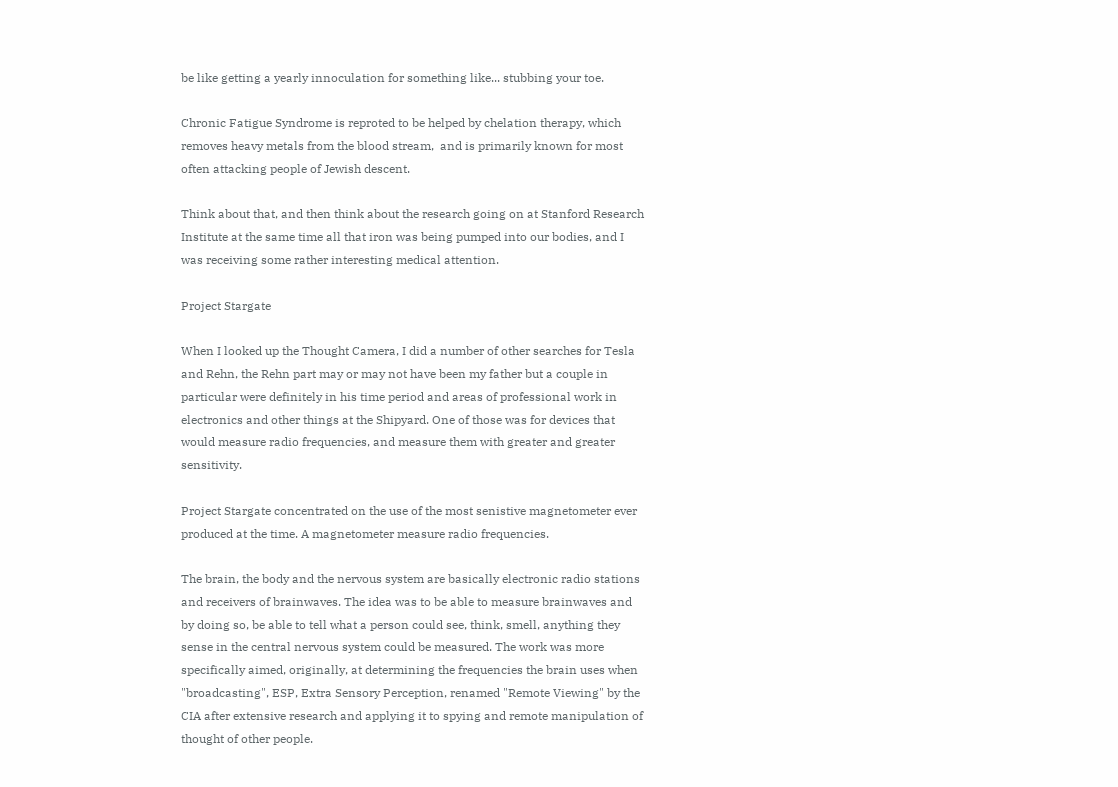be like getting a yearly innoculation for something like... stubbing your toe.

Chronic Fatigue Syndrome is reproted to be helped by chelation therapy, which removes heavy metals from the blood stream,  and is primarily known for most often attacking people of Jewish descent.

Think about that, and then think about the research going on at Stanford Research Institute at the same time all that iron was being pumped into our bodies, and I was receiving some rather interesting medical attention.

Project Stargate

When I looked up the Thought Camera, I did a number of other searches for Tesla and Rehn, the Rehn part may or may not have been my father but a couple in particular were definitely in his time period and areas of professional work in electronics and other things at the Shipyard. One of those was for devices that would measure radio frequencies, and measure them with greater and greater sensitivity.

Project Stargate concentrated on the use of the most senistive magnetometer ever produced at the time. A magnetometer measure radio frequencies.

The brain, the body and the nervous system are basically electronic radio stations and receivers of brainwaves. The idea was to be able to measure brainwaves and by doing so, be able to tell what a person could see, think, smell, anything they sense in the central nervous system could be measured. The work was more specifically aimed, originally, at determining the frequencies the brain uses when "broadcasting", ESP, Extra Sensory Perception, renamed "Remote Viewing" by the CIA after extensive research and applying it to spying and remote manipulation of thought of other people.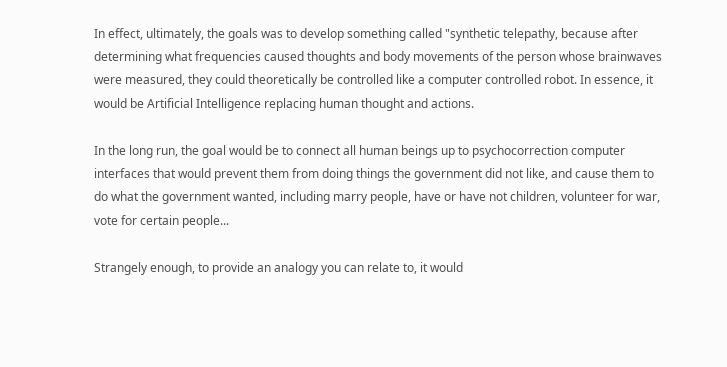In effect, ultimately, the goals was to develop something called "synthetic telepathy, because after determining what frequencies caused thoughts and body movements of the person whose brainwaves were measured, they could theoretically be controlled like a computer controlled robot. In essence, it would be Artificial Intelligence replacing human thought and actions.

In the long run, the goal would be to connect all human beings up to psychocorrection computer interfaces that would prevent them from doing things the government did not like, and cause them to do what the government wanted, including marry people, have or have not children, volunteer for war, vote for certain people...

Strangely enough, to provide an analogy you can relate to, it would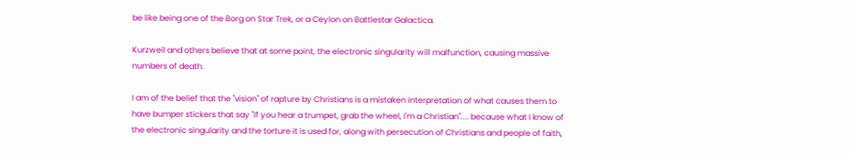be like being one of the Borg on Star Trek, or a Ceylon on Battlestar Galactica.

Kurzweil and others believe that at some point, the electronic singularity will malfunction, causing massive numbers of death.

I am of the belief that the "vision" of rapture by Christians is a mistaken interpretation of what causes them to have bumper stickers that say "If you hear a trumpet, grab the wheel, I'm a Christian".... because what I know of the electronic singularity and the torture it is used for, along with persecution of Christians and people of faith,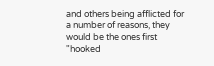and others being afflicted for a number of reasons, they would be the ones first "hooked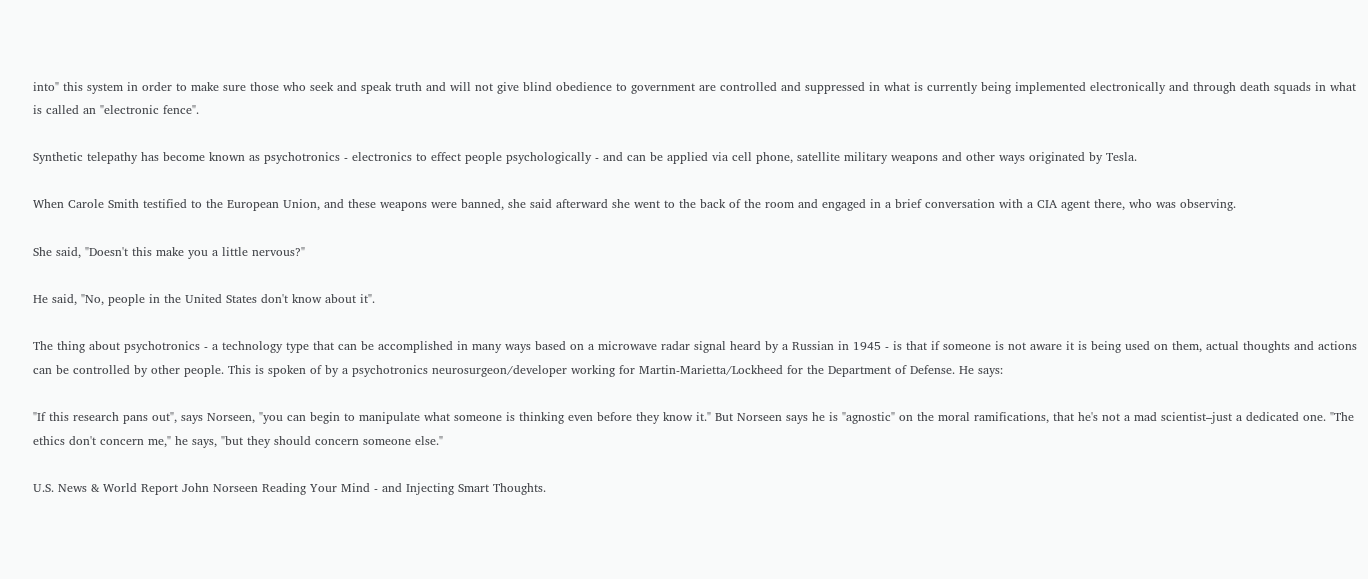into" this system in order to make sure those who seek and speak truth and will not give blind obedience to government are controlled and suppressed in what is currently being implemented electronically and through death squads in what is called an "electronic fence".

Synthetic telepathy has become known as psychotronics - electronics to effect people psychologically - and can be applied via cell phone, satellite military weapons and other ways originated by Tesla.

When Carole Smith testified to the European Union, and these weapons were banned, she said afterward she went to the back of the room and engaged in a brief conversation with a CIA agent there, who was observing.

She said, "Doesn't this make you a little nervous?"

He said, "No, people in the United States don't know about it".

The thing about psychotronics - a technology type that can be accomplished in many ways based on a microwave radar signal heard by a Russian in 1945 - is that if someone is not aware it is being used on them, actual thoughts and actions can be controlled by other people. This is spoken of by a psychotronics neurosurgeon/developer working for Martin-Marietta/Lockheed for the Department of Defense. He says:

"If this research pans out", says Norseen, "you can begin to manipulate what someone is thinking even before they know it." But Norseen says he is "agnostic" on the moral ramifications, that he's not a mad scientist–just a dedicated one. "The ethics don't concern me," he says, "but they should concern someone else."

U.S. News & World Report John Norseen Reading Your Mind - and Injecting Smart Thoughts.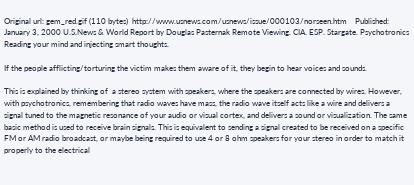Original url: gem_red.gif (110 bytes)  http://www.usnews.com/usnews/issue/000103/norseen.htm    Published: January 3, 2000 U.S.News & World Report by Douglas Pasternak Remote Viewing. CIA. ESP. Stargate. Psychotronics Reading your mind and injecting smart thoughts.

If the people afflicting/torturing the victim makes them aware of it, they begin to hear voices and sounds.

This is explained by thinking of  a stereo system with speakers, where the speakers are connected by wires. However, with psychotronics, remembering that radio waves have mass, the radio wave itself acts like a wire and delivers a signal tuned to the magnetic resonance of your audio or visual cortex, and delivers a sound or visualization. The same basic method is used to receive brain signals. This is equivalent to sending a signal created to be received on a specific FM or AM radio broadcast, or maybe being required to use 4 or 8 ohm speakers for your stereo in order to match it properly to the electrical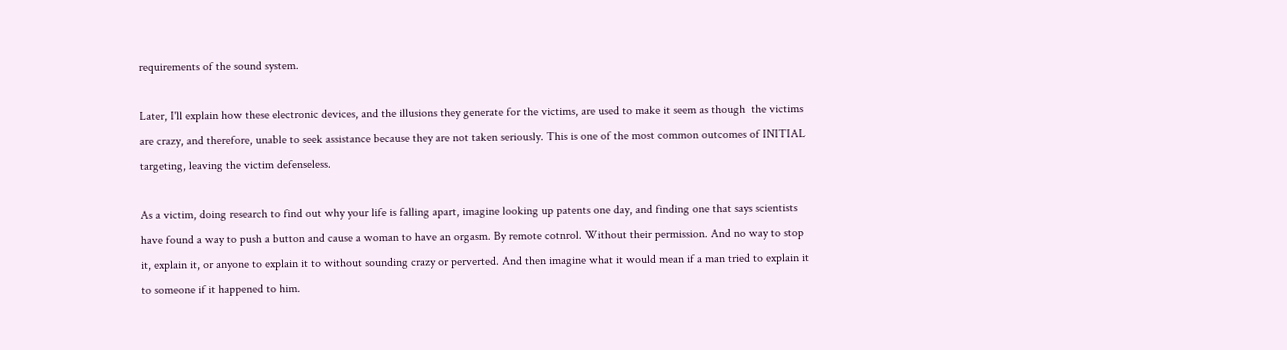requirements of the sound system.

Later, I'll explain how these electronic devices, and the illusions they generate for the victims, are used to make it seem as though  the victims are crazy, and therefore, unable to seek assistance because they are not taken seriously. This is one of the most common outcomes of INITIAL targeting, leaving the victim defenseless.

As a victim, doing research to find out why your life is falling apart, imagine looking up patents one day, and finding one that says scientists have found a way to push a button and cause a woman to have an orgasm. By remote cotnrol. Without their permission. And no way to stop it, explain it, or anyone to explain it to without sounding crazy or perverted. And then imagine what it would mean if a man tried to explain it to someone if it happened to him.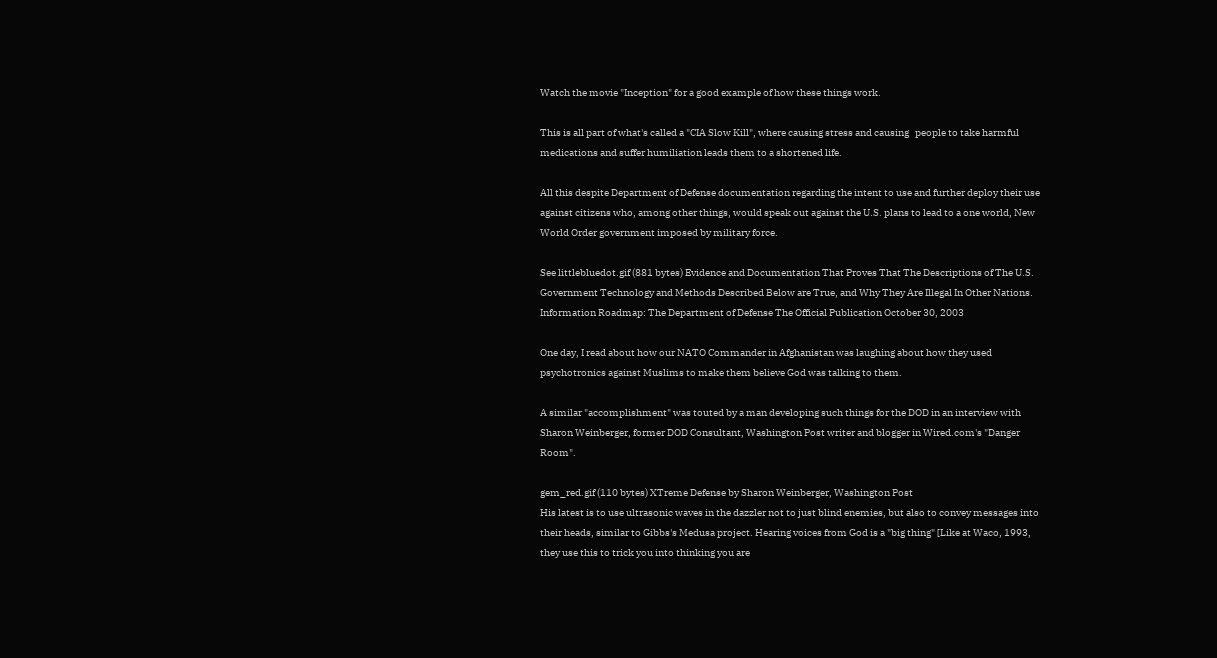Watch the movie "Inception" for a good example of how these things work.

This is all part of what's called a "CIA Slow Kill", where causing stress and causing   people to take harmful medications and suffer humiliation leads them to a shortened life.

All this despite Department of Defense documentation regarding the intent to use and further deploy their use against citizens who, among other things, would speak out against the U.S. plans to lead to a one world, New World Order government imposed by military force.

See littlebluedot.gif (881 bytes) Evidence and Documentation That Proves That The Descriptions of The U.S. Government Technology and Methods Described Below are True, and Why They Are Illegal In Other Nations. Information Roadmap: The Department of Defense The Official Publication October 30, 2003

One day, I read about how our NATO Commander in Afghanistan was laughing about how they used psychotronics against Muslims to make them believe God was talking to them.

A similar "accomplishment" was touted by a man developing such things for the DOD in an interview with Sharon Weinberger, former DOD Consultant, Washington Post writer and blogger in Wired.com's "Danger Room".

gem_red.gif (110 bytes) XTreme Defense by Sharon Weinberger, Washington Post
His latest is to use ultrasonic waves in the dazzler not to just blind enemies, but also to convey messages into their heads, similar to Gibbs's Medusa project. Hearing voices from God is a "big thing" [Like at Waco, 1993, they use this to trick you into thinking you are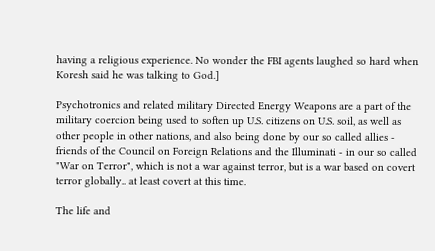having a religious experience. No wonder the FBI agents laughed so hard when Koresh said he was talking to God.]

Psychotronics and related military Directed Energy Weapons are a part of the military coercion being used to soften up U.S. citizens on U.S. soil, as well as other people in other nations, and also being done by our so called allies - friends of the Council on Foreign Relations and the Illuminati - in our so called "War on Terror", which is not a war against terror, but is a war based on covert terror globally.. at least covert at this time.

The life and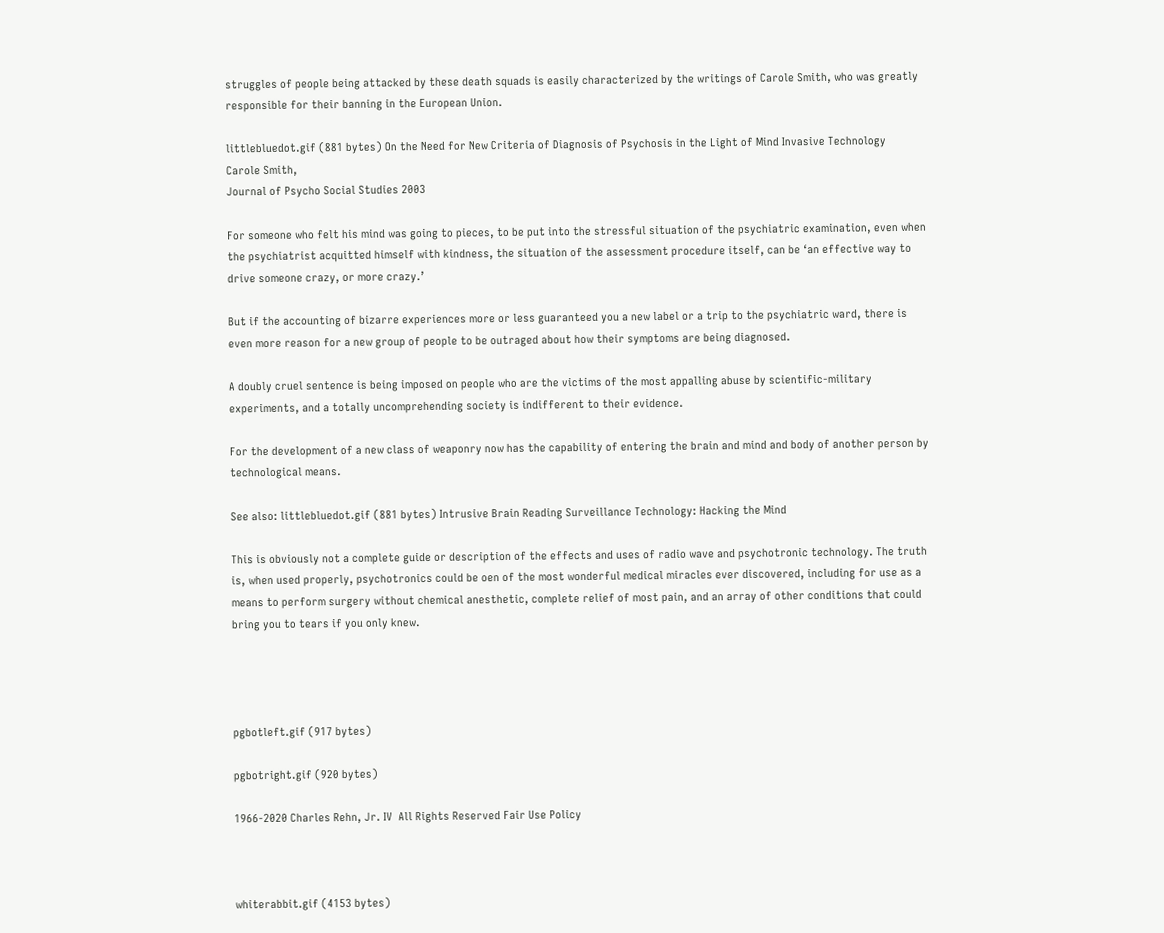struggles of people being attacked by these death squads is easily characterized by the writings of Carole Smith, who was greatly responsible for their banning in the European Union.

littlebluedot.gif (881 bytes) On the Need for New Criteria of Diagnosis of Psychosis in the Light of Mind Invasive Technology
Carole Smith,
Journal of Psycho Social Studies 2003

For someone who felt his mind was going to pieces, to be put into the stressful situation of the psychiatric examination, even when the psychiatrist acquitted himself with kindness, the situation of the assessment procedure itself, can be ‘an effective way to drive someone crazy, or more crazy.’

But if the accounting of bizarre experiences more or less guaranteed you a new label or a trip to the psychiatric ward, there is even more reason for a new group of people to be outraged about how their symptoms are being diagnosed.

A doubly cruel sentence is being imposed on people who are the victims of the most appalling abuse by scientific-military experiments, and a totally uncomprehending society is indifferent to their evidence.

For the development of a new class of weaponry now has the capability of entering the brain and mind and body of another person by technological means.

See also: littlebluedot.gif (881 bytes) Intrusive Brain Reading Surveillance Technology: Hacking the Mind

This is obviously not a complete guide or description of the effects and uses of radio wave and psychotronic technology. The truth is, when used properly, psychotronics could be oen of the most wonderful medical miracles ever discovered, including for use as a means to perform surgery without chemical anesthetic, complete relief of most pain, and an array of other conditions that could bring you to tears if you only knew.




pgbotleft.gif (917 bytes)

pgbotright.gif (920 bytes)

1966-2020 Charles Rehn, Jr. IV  All Rights Reserved Fair Use Policy



whiterabbit.gif (4153 bytes)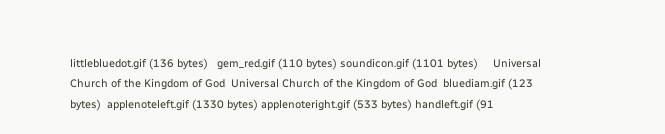littlebluedot.gif (136 bytes)   gem_red.gif (110 bytes) soundicon.gif (1101 bytes)     Universal Church of the Kingdom of God  Universal Church of the Kingdom of God  bluediam.gif (123 bytes)  applenoteleft.gif (1330 bytes) applenoteright.gif (533 bytes) handleft.gif (91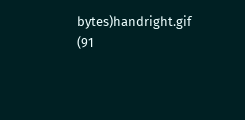bytes)handright.gif (91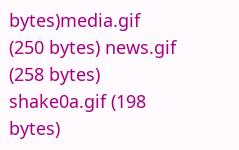bytes)media.gif (250 bytes) news.gif (258 bytes) shake0a.gif (198 bytes)